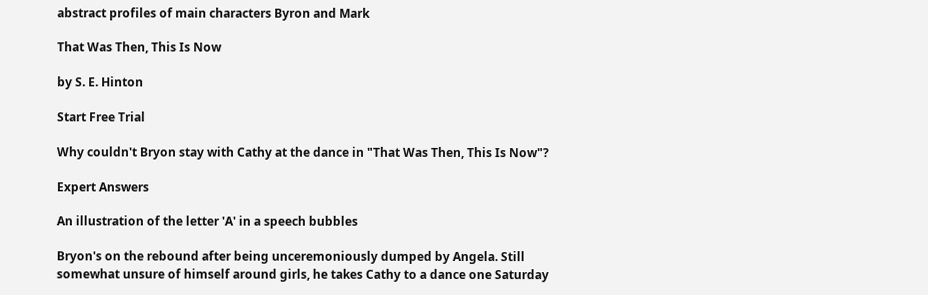abstract profiles of main characters Byron and Mark

That Was Then, This Is Now

by S. E. Hinton

Start Free Trial

Why couldn't Bryon stay with Cathy at the dance in "That Was Then, This Is Now"?

Expert Answers

An illustration of the letter 'A' in a speech bubbles

Bryon's on the rebound after being unceremoniously dumped by Angela. Still somewhat unsure of himself around girls, he takes Cathy to a dance one Saturday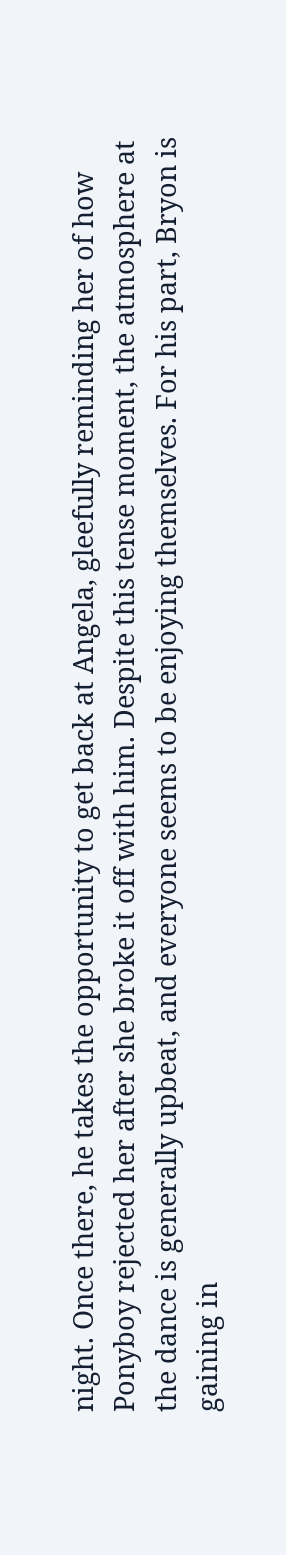night. Once there, he takes the opportunity to get back at Angela, gleefully reminding her of how Ponyboy rejected her after she broke it off with him. Despite this tense moment, the atmosphere at the dance is generally upbeat, and everyone seems to be enjoying themselves. For his part, Bryon is gaining in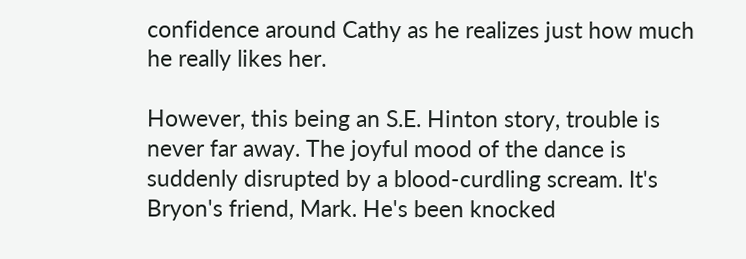confidence around Cathy as he realizes just how much he really likes her.

However, this being an S.E. Hinton story, trouble is never far away. The joyful mood of the dance is suddenly disrupted by a blood-curdling scream. It's Bryon's friend, Mark. He's been knocked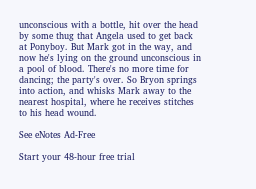unconscious with a bottle, hit over the head by some thug that Angela used to get back at Ponyboy. But Mark got in the way, and now he's lying on the ground unconscious in a pool of blood. There's no more time for dancing; the party's over. So Bryon springs into action, and whisks Mark away to the nearest hospital, where he receives stitches to his head wound.

See eNotes Ad-Free

Start your 48-hour free trial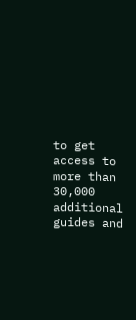to get access to more than 30,000 additional guides and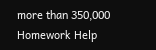more than 350,000 Homework Help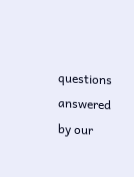questions answered by our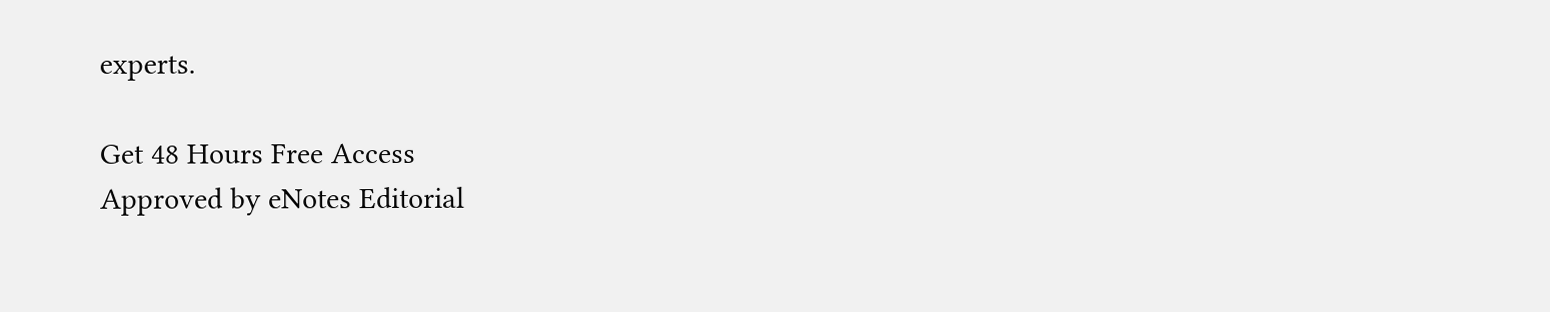experts.

Get 48 Hours Free Access
Approved by eNotes Editorial